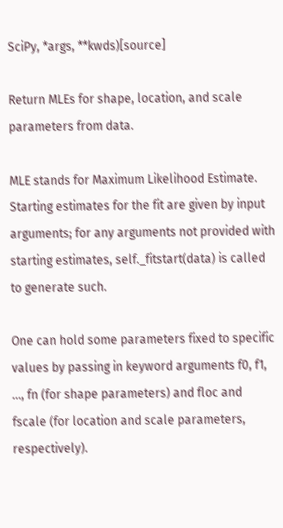SciPy, *args, **kwds)[source]

Return MLEs for shape, location, and scale parameters from data.

MLE stands for Maximum Likelihood Estimate. Starting estimates for the fit are given by input arguments; for any arguments not provided with starting estimates, self._fitstart(data) is called to generate such.

One can hold some parameters fixed to specific values by passing in keyword arguments f0, f1, ..., fn (for shape parameters) and floc and fscale (for location and scale parameters, respectively).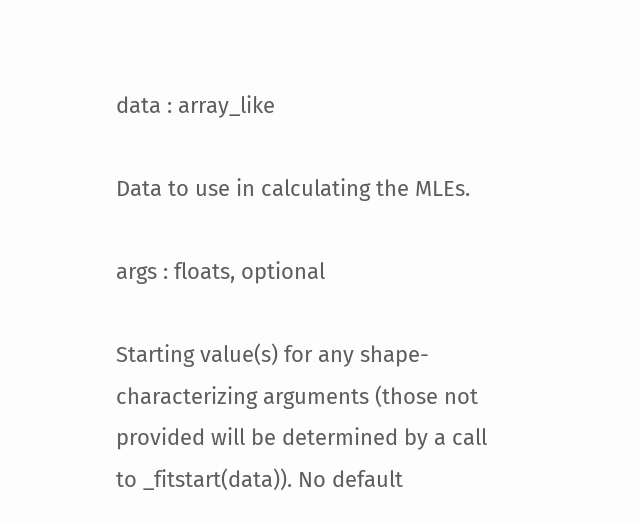data : array_like

Data to use in calculating the MLEs.

args : floats, optional

Starting value(s) for any shape-characterizing arguments (those not provided will be determined by a call to _fitstart(data)). No default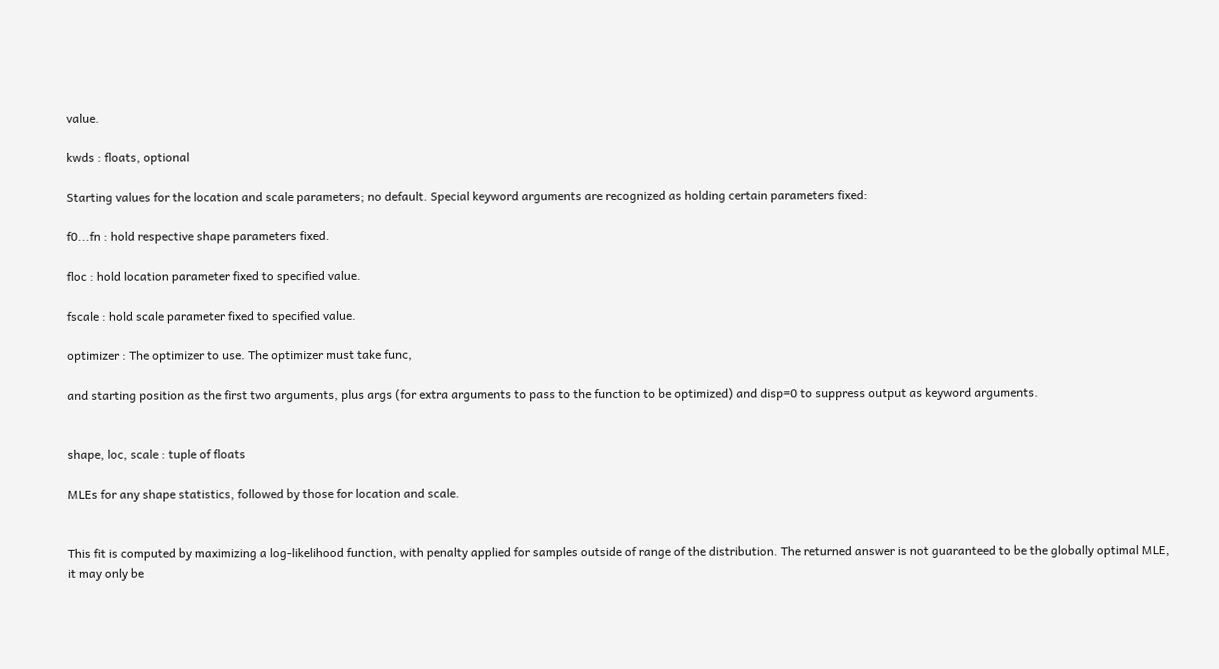value.

kwds : floats, optional

Starting values for the location and scale parameters; no default. Special keyword arguments are recognized as holding certain parameters fixed:

f0...fn : hold respective shape parameters fixed.

floc : hold location parameter fixed to specified value.

fscale : hold scale parameter fixed to specified value.

optimizer : The optimizer to use. The optimizer must take func,

and starting position as the first two arguments, plus args (for extra arguments to pass to the function to be optimized) and disp=0 to suppress output as keyword arguments.


shape, loc, scale : tuple of floats

MLEs for any shape statistics, followed by those for location and scale.


This fit is computed by maximizing a log-likelihood function, with penalty applied for samples outside of range of the distribution. The returned answer is not guaranteed to be the globally optimal MLE, it may only be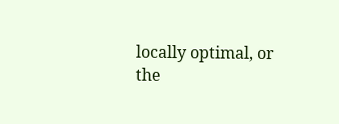locally optimal, or the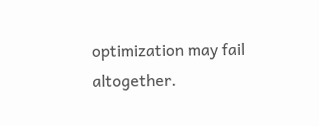optimization may fail altogether.